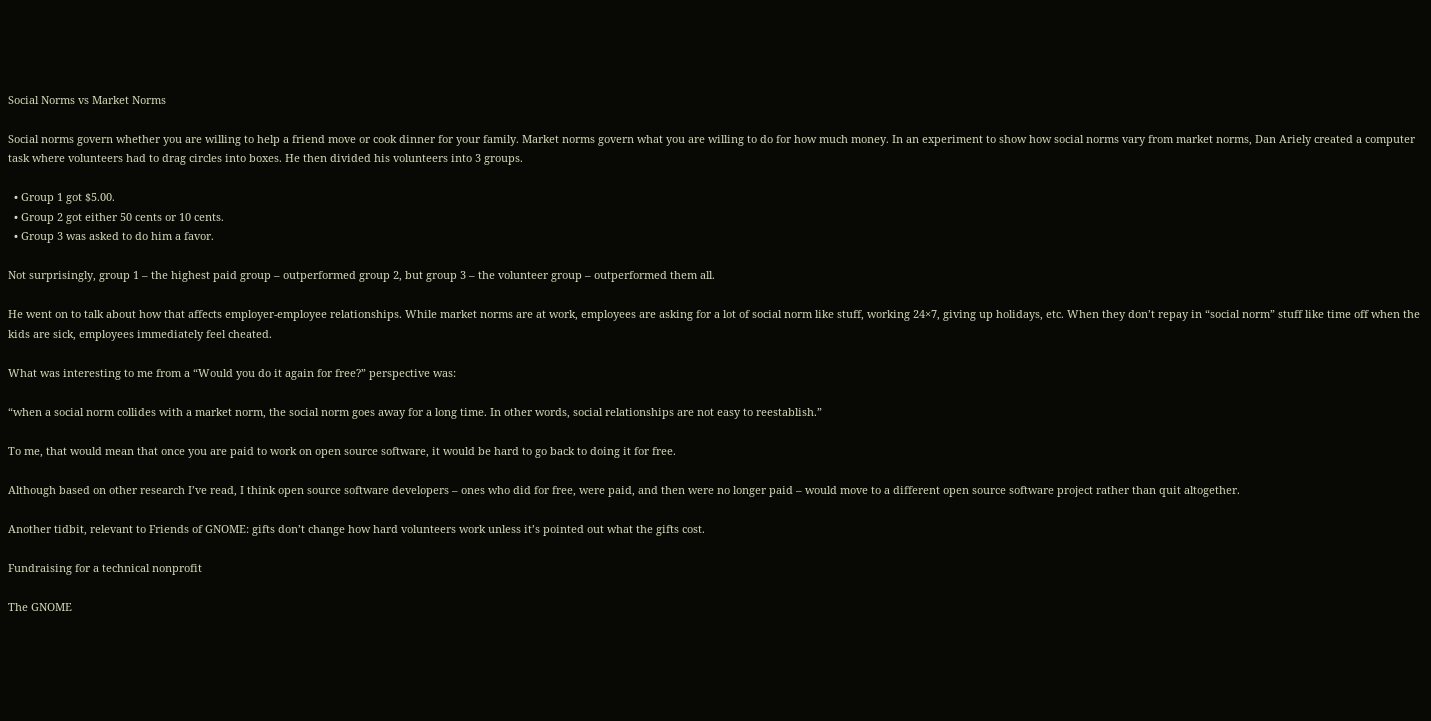Social Norms vs Market Norms

Social norms govern whether you are willing to help a friend move or cook dinner for your family. Market norms govern what you are willing to do for how much money. In an experiment to show how social norms vary from market norms, Dan Ariely created a computer task where volunteers had to drag circles into boxes. He then divided his volunteers into 3 groups.

  • Group 1 got $5.00.
  • Group 2 got either 50 cents or 10 cents.
  • Group 3 was asked to do him a favor.

Not surprisingly, group 1 – the highest paid group – outperformed group 2, but group 3 – the volunteer group – outperformed them all.

He went on to talk about how that affects employer-employee relationships. While market norms are at work, employees are asking for a lot of social norm like stuff, working 24×7, giving up holidays, etc. When they don’t repay in “social norm” stuff like time off when the kids are sick, employees immediately feel cheated.

What was interesting to me from a “Would you do it again for free?” perspective was:

“when a social norm collides with a market norm, the social norm goes away for a long time. In other words, social relationships are not easy to reestablish.”

To me, that would mean that once you are paid to work on open source software, it would be hard to go back to doing it for free.

Although based on other research I’ve read, I think open source software developers – ones who did for free, were paid, and then were no longer paid – would move to a different open source software project rather than quit altogether.

Another tidbit, relevant to Friends of GNOME: gifts don’t change how hard volunteers work unless it’s pointed out what the gifts cost.

Fundraising for a technical nonprofit

The GNOME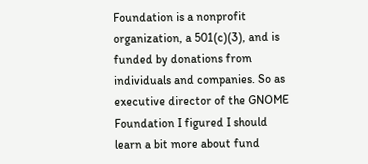Foundation is a nonprofit organization, a 501(c)(3), and is funded by donations from individuals and companies. So as executive director of the GNOME Foundation I figured I should learn a bit more about fund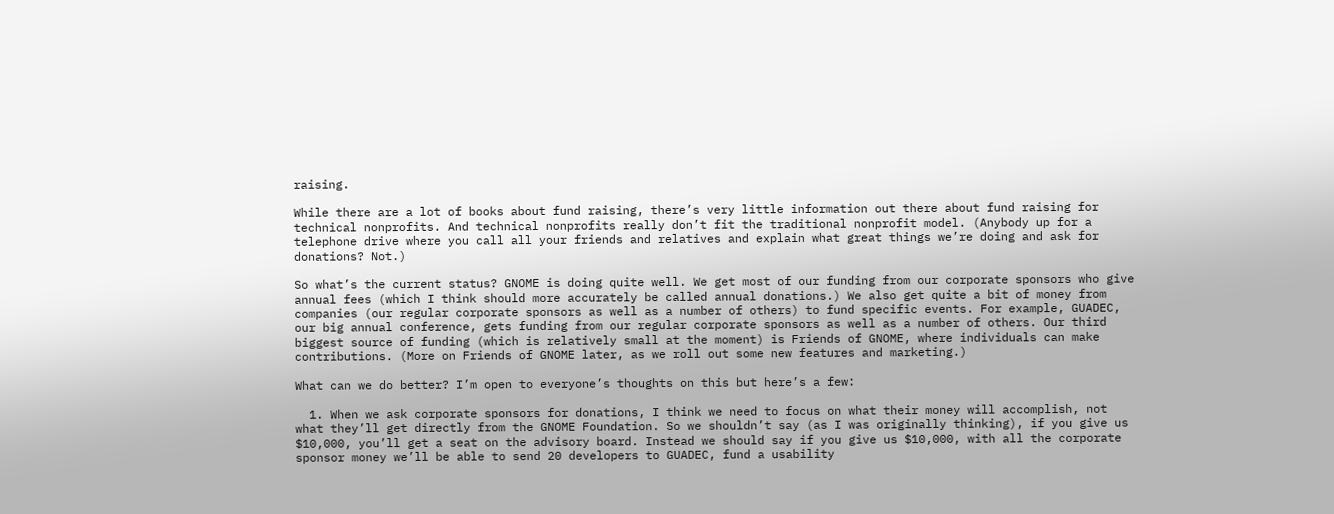raising.

While there are a lot of books about fund raising, there’s very little information out there about fund raising for technical nonprofits. And technical nonprofits really don’t fit the traditional nonprofit model. (Anybody up for a telephone drive where you call all your friends and relatives and explain what great things we’re doing and ask for donations? Not.)

So what’s the current status? GNOME is doing quite well. We get most of our funding from our corporate sponsors who give annual fees (which I think should more accurately be called annual donations.) We also get quite a bit of money from companies (our regular corporate sponsors as well as a number of others) to fund specific events. For example, GUADEC, our big annual conference, gets funding from our regular corporate sponsors as well as a number of others. Our third biggest source of funding (which is relatively small at the moment) is Friends of GNOME, where individuals can make contributions. (More on Friends of GNOME later, as we roll out some new features and marketing.)

What can we do better? I’m open to everyone’s thoughts on this but here’s a few:

  1. When we ask corporate sponsors for donations, I think we need to focus on what their money will accomplish, not what they’ll get directly from the GNOME Foundation. So we shouldn’t say (as I was originally thinking), if you give us $10,000, you’ll get a seat on the advisory board. Instead we should say if you give us $10,000, with all the corporate sponsor money we’ll be able to send 20 developers to GUADEC, fund a usability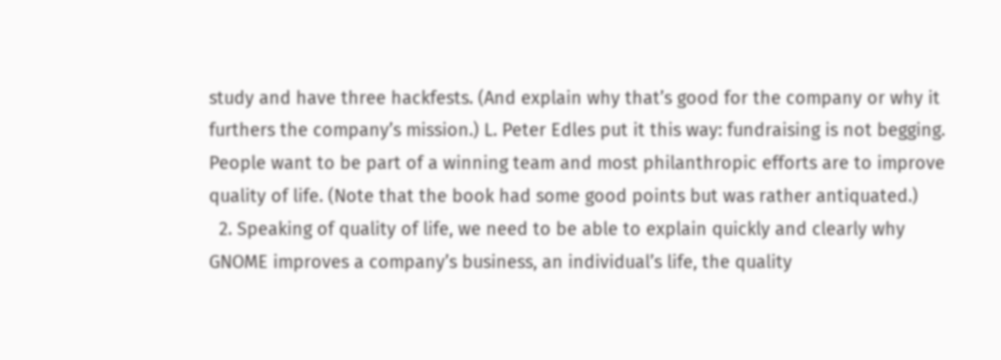study and have three hackfests. (And explain why that’s good for the company or why it furthers the company’s mission.) L. Peter Edles put it this way: fundraising is not begging. People want to be part of a winning team and most philanthropic efforts are to improve quality of life. (Note that the book had some good points but was rather antiquated.)
  2. Speaking of quality of life, we need to be able to explain quickly and clearly why GNOME improves a company’s business, an individual’s life, the quality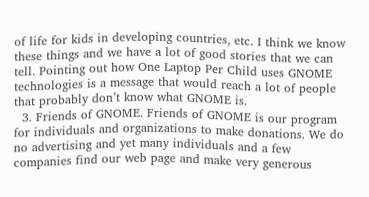of life for kids in developing countries, etc. I think we know these things and we have a lot of good stories that we can tell. Pointing out how One Laptop Per Child uses GNOME technologies is a message that would reach a lot of people that probably don’t know what GNOME is.
  3. Friends of GNOME. Friends of GNOME is our program for individuals and organizations to make donations. We do no advertising and yet many individuals and a few companies find our web page and make very generous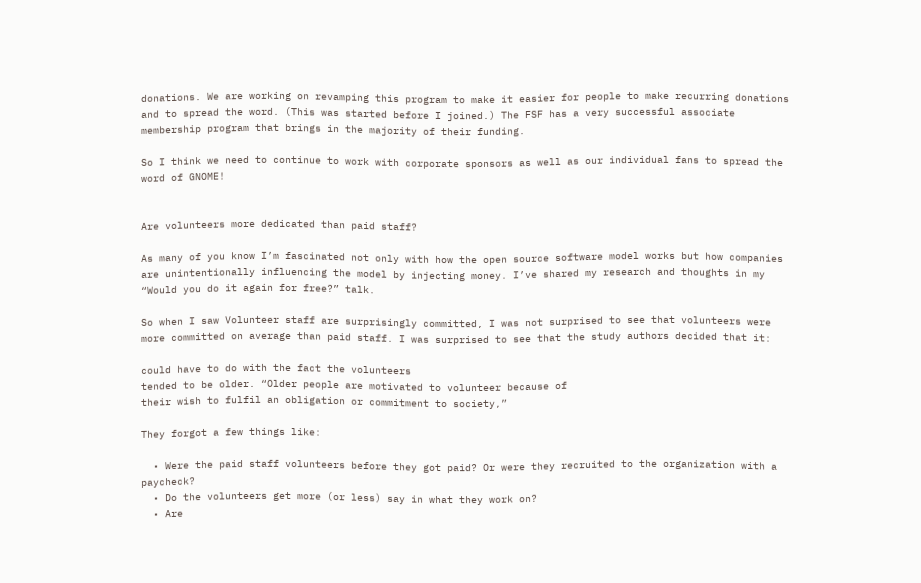donations. We are working on revamping this program to make it easier for people to make recurring donations and to spread the word. (This was started before I joined.) The FSF has a very successful associate membership program that brings in the majority of their funding.

So I think we need to continue to work with corporate sponsors as well as our individual fans to spread the word of GNOME!


Are volunteers more dedicated than paid staff?

As many of you know I’m fascinated not only with how the open source software model works but how companies are unintentionally influencing the model by injecting money. I’ve shared my research and thoughts in my “Would you do it again for free?” talk.

So when I saw Volunteer staff are surprisingly committed, I was not surprised to see that volunteers were more committed on average than paid staff. I was surprised to see that the study authors decided that it:

could have to do with the fact the volunteers
tended to be older. “Older people are motivated to volunteer because of
their wish to fulfil an obligation or commitment to society,”

They forgot a few things like:

  • Were the paid staff volunteers before they got paid? Or were they recruited to the organization with a paycheck?
  • Do the volunteers get more (or less) say in what they work on?
  • Are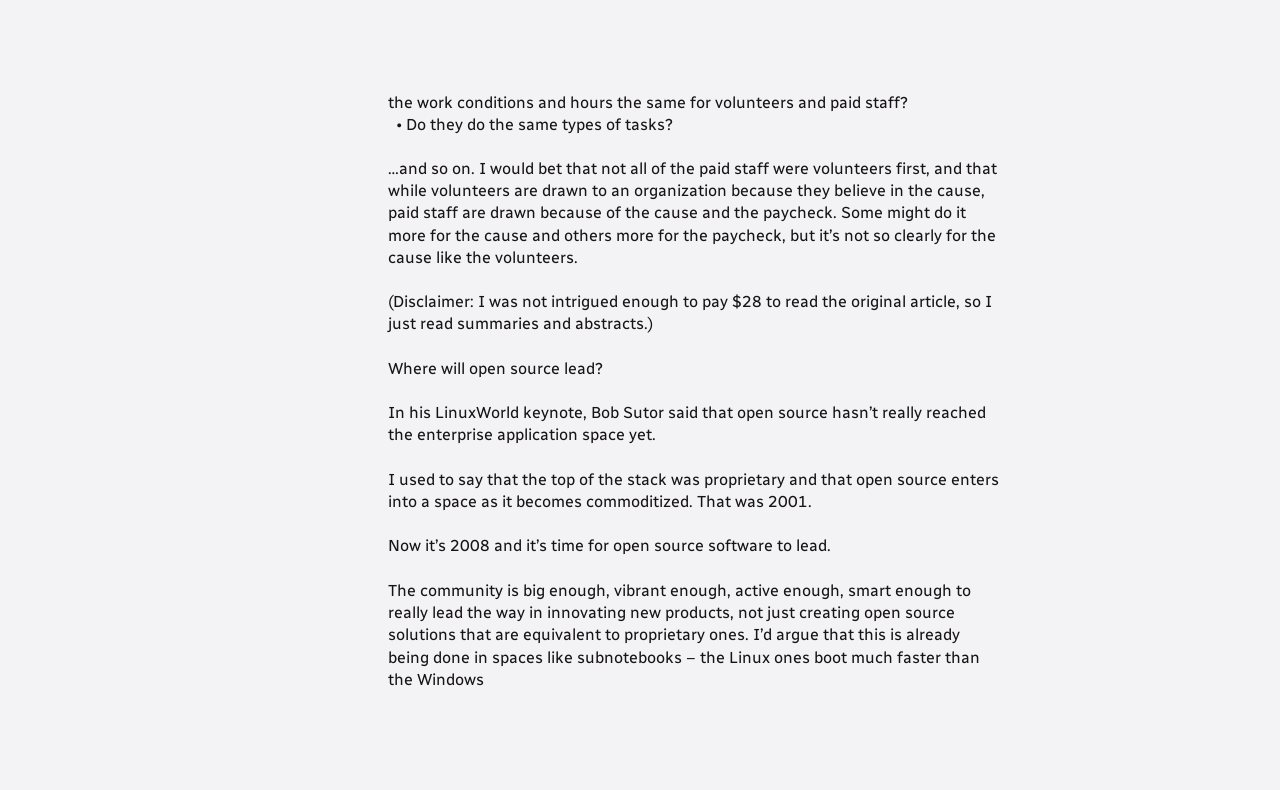the work conditions and hours the same for volunteers and paid staff?
  • Do they do the same types of tasks?

…and so on. I would bet that not all of the paid staff were volunteers first, and that while volunteers are drawn to an organization because they believe in the cause, paid staff are drawn because of the cause and the paycheck. Some might do it more for the cause and others more for the paycheck, but it’s not so clearly for the cause like the volunteers.

(Disclaimer: I was not intrigued enough to pay $28 to read the original article, so I just read summaries and abstracts.)

Where will open source lead?

In his LinuxWorld keynote, Bob Sutor said that open source hasn’t really reached the enterprise application space yet.

I used to say that the top of the stack was proprietary and that open source enters into a space as it becomes commoditized. That was 2001.

Now it’s 2008 and it’s time for open source software to lead.

The community is big enough, vibrant enough, active enough, smart enough to really lead the way in innovating new products, not just creating open source solutions that are equivalent to proprietary ones. I’d argue that this is already being done in spaces like subnotebooks – the Linux ones boot much faster than the Windows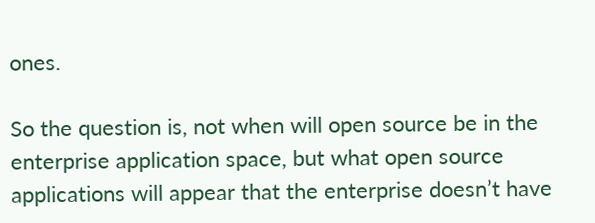ones.

So the question is, not when will open source be in the enterprise application space, but what open source applications will appear that the enterprise doesn’t have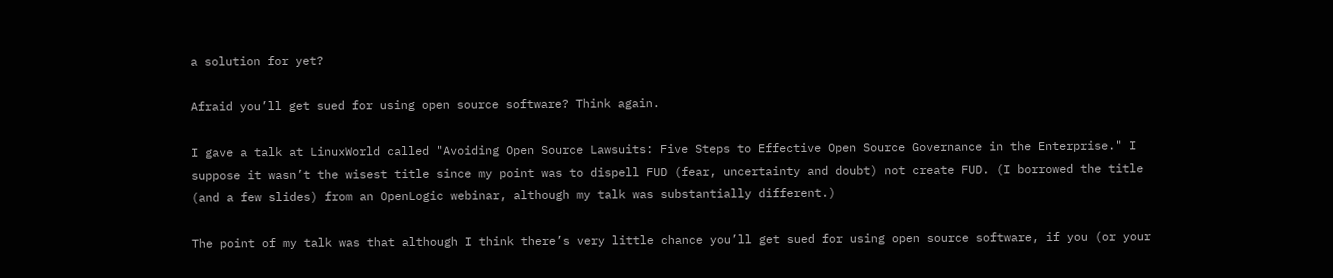a solution for yet?

Afraid you’ll get sued for using open source software? Think again.

I gave a talk at LinuxWorld called "Avoiding Open Source Lawsuits: Five Steps to Effective Open Source Governance in the Enterprise." I suppose it wasn’t the wisest title since my point was to dispell FUD (fear, uncertainty and doubt) not create FUD. (I borrowed the title (and a few slides) from an OpenLogic webinar, although my talk was substantially different.)

The point of my talk was that although I think there’s very little chance you’ll get sued for using open source software, if you (or your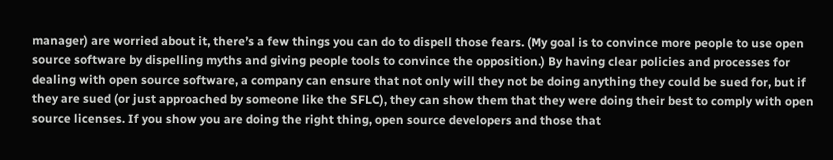manager) are worried about it, there’s a few things you can do to dispell those fears. (My goal is to convince more people to use open source software by dispelling myths and giving people tools to convince the opposition.) By having clear policies and processes for dealing with open source software, a company can ensure that not only will they not be doing anything they could be sued for, but if they are sued (or just approached by someone like the SFLC), they can show them that they were doing their best to comply with open source licenses. If you show you are doing the right thing, open source developers and those that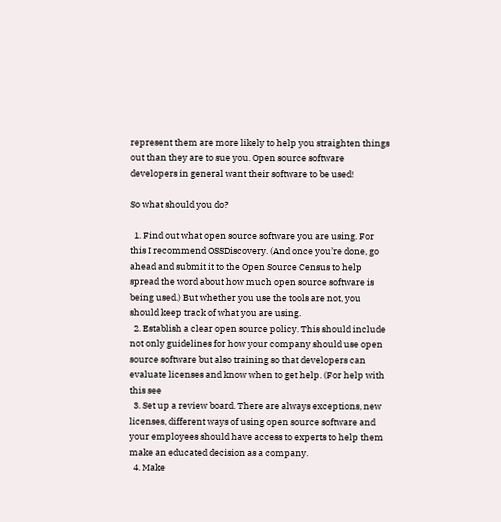represent them are more likely to help you straighten things out than they are to sue you. Open source software developers in general want their software to be used!

So what should you do?

  1. Find out what open source software you are using. For this I recommend OSSDiscovery. (And once you’re done, go ahead and submit it to the Open Source Census to help spread the word about how much open source software is being used.) But whether you use the tools are not, you should keep track of what you are using.
  2. Establish a clear open source policy. This should include not only guidelines for how your company should use open source software but also training so that developers can evaluate licenses and know when to get help. (For help with this see
  3. Set up a review board. There are always exceptions, new licenses, different ways of using open source software and your employees should have access to experts to help them make an educated decision as a company.
  4. Make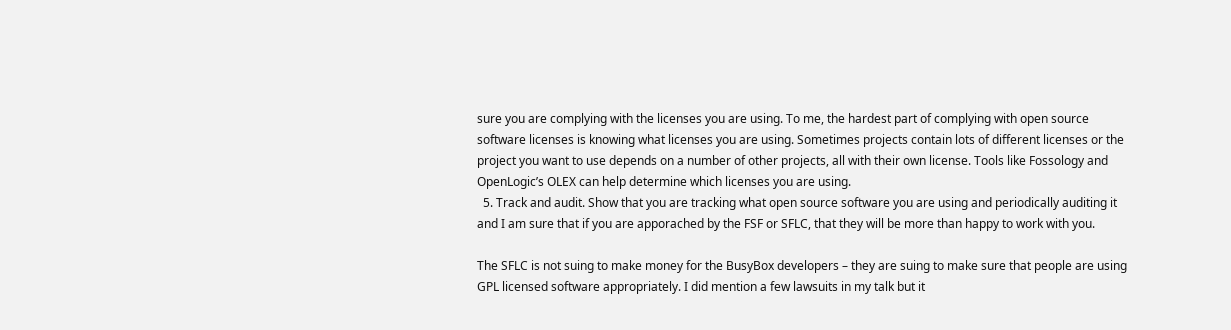sure you are complying with the licenses you are using. To me, the hardest part of complying with open source software licenses is knowing what licenses you are using. Sometimes projects contain lots of different licenses or the project you want to use depends on a number of other projects, all with their own license. Tools like Fossology and OpenLogic’s OLEX can help determine which licenses you are using.
  5. Track and audit. Show that you are tracking what open source software you are using and periodically auditing it and I am sure that if you are apporached by the FSF or SFLC, that they will be more than happy to work with you.

The SFLC is not suing to make money for the BusyBox developers – they are suing to make sure that people are using GPL licensed software appropriately. I did mention a few lawsuits in my talk but it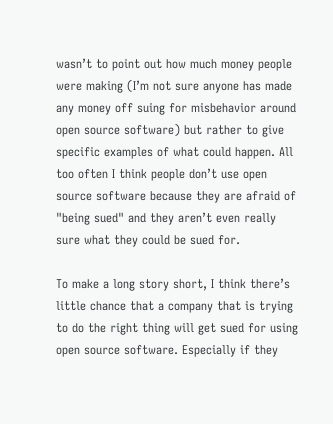wasn’t to point out how much money people were making (I’m not sure anyone has made any money off suing for misbehavior around open source software) but rather to give specific examples of what could happen. All too often I think people don’t use open source software because they are afraid of "being sued" and they aren’t even really sure what they could be sued for.

To make a long story short, I think there’s little chance that a company that is trying to do the right thing will get sued for using open source software. Especially if they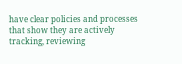have clear policies and processes that show they are actively tracking, reviewing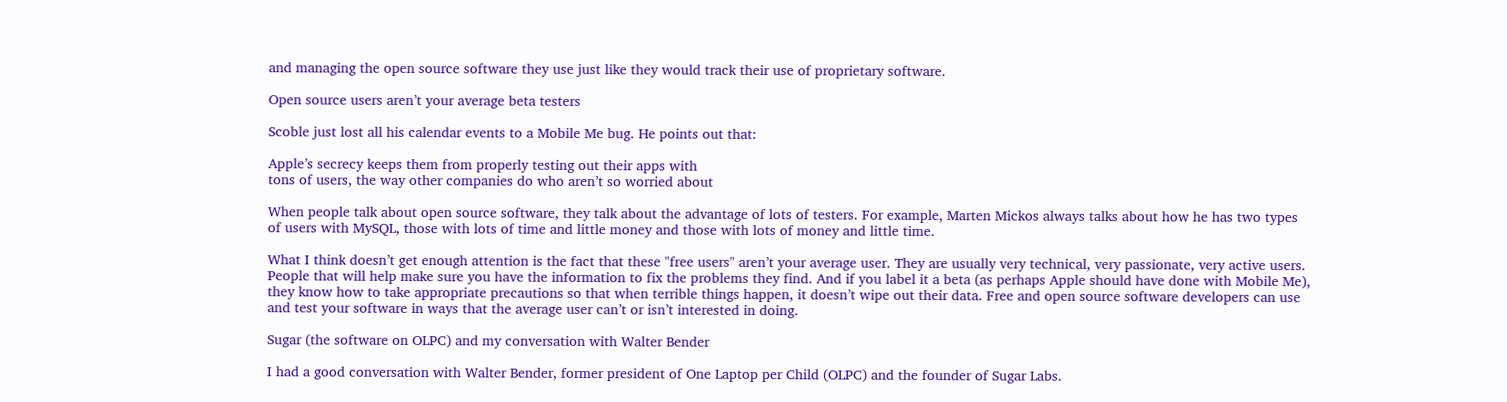and managing the open source software they use just like they would track their use of proprietary software.

Open source users aren’t your average beta testers

Scoble just lost all his calendar events to a Mobile Me bug. He points out that:

Apple’s secrecy keeps them from properly testing out their apps with
tons of users, the way other companies do who aren’t so worried about

When people talk about open source software, they talk about the advantage of lots of testers. For example, Marten Mickos always talks about how he has two types of users with MySQL, those with lots of time and little money and those with lots of money and little time.

What I think doesn’t get enough attention is the fact that these "free users" aren’t your average user. They are usually very technical, very passionate, very active users. People that will help make sure you have the information to fix the problems they find. And if you label it a beta (as perhaps Apple should have done with Mobile Me), they know how to take appropriate precautions so that when terrible things happen, it doesn’t wipe out their data. Free and open source software developers can use and test your software in ways that the average user can’t or isn’t interested in doing.

Sugar (the software on OLPC) and my conversation with Walter Bender

I had a good conversation with Walter Bender, former president of One Laptop per Child (OLPC) and the founder of Sugar Labs.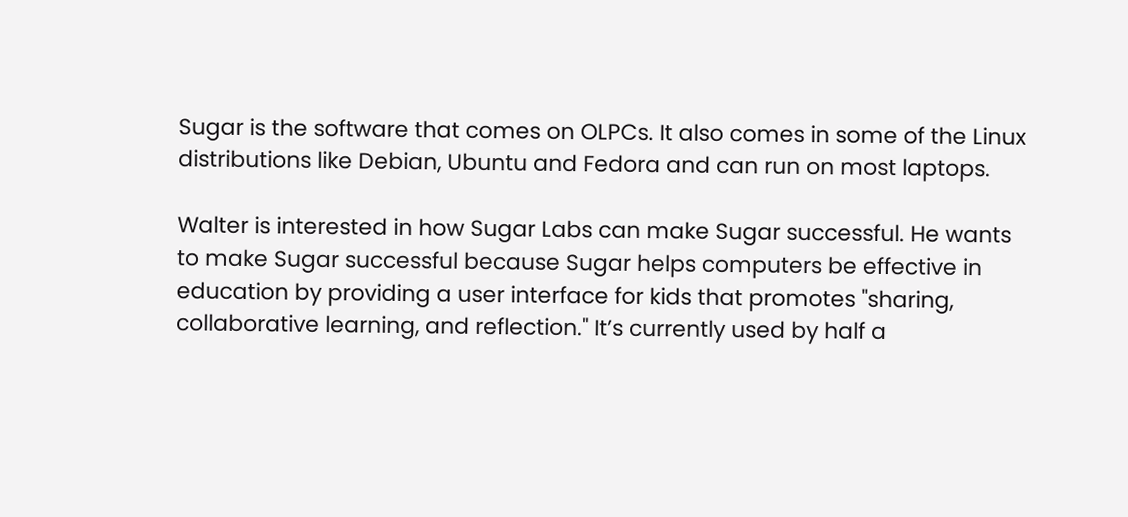Sugar is the software that comes on OLPCs. It also comes in some of the Linux distributions like Debian, Ubuntu and Fedora and can run on most laptops.

Walter is interested in how Sugar Labs can make Sugar successful. He wants to make Sugar successful because Sugar helps computers be effective in education by providing a user interface for kids that promotes "sharing, collaborative learning, and reflection." It’s currently used by half a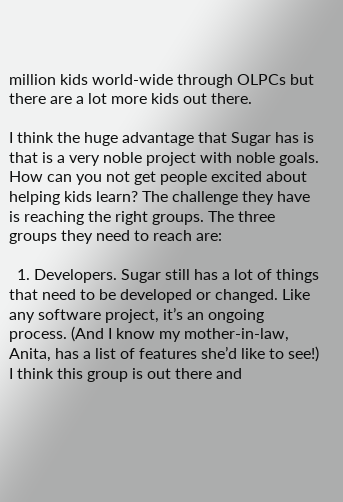million kids world-wide through OLPCs but there are a lot more kids out there.

I think the huge advantage that Sugar has is that is a very noble project with noble goals. How can you not get people excited about helping kids learn? The challenge they have is reaching the right groups. The three groups they need to reach are:

  1. Developers. Sugar still has a lot of things that need to be developed or changed. Like any software project, it’s an ongoing process. (And I know my mother-in-law, Anita, has a list of features she’d like to see!) I think this group is out there and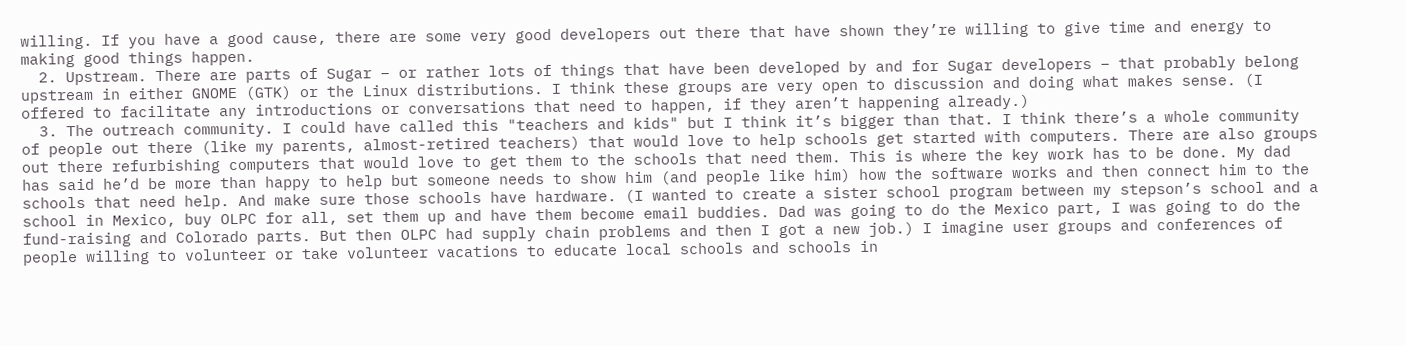willing. If you have a good cause, there are some very good developers out there that have shown they’re willing to give time and energy to making good things happen.
  2. Upstream. There are parts of Sugar – or rather lots of things that have been developed by and for Sugar developers – that probably belong upstream in either GNOME (GTK) or the Linux distributions. I think these groups are very open to discussion and doing what makes sense. (I offered to facilitate any introductions or conversations that need to happen, if they aren’t happening already.)
  3. The outreach community. I could have called this "teachers and kids" but I think it’s bigger than that. I think there’s a whole community of people out there (like my parents, almost-retired teachers) that would love to help schools get started with computers. There are also groups out there refurbishing computers that would love to get them to the schools that need them. This is where the key work has to be done. My dad has said he’d be more than happy to help but someone needs to show him (and people like him) how the software works and then connect him to the schools that need help. And make sure those schools have hardware. (I wanted to create a sister school program between my stepson’s school and a school in Mexico, buy OLPC for all, set them up and have them become email buddies. Dad was going to do the Mexico part, I was going to do the fund-raising and Colorado parts. But then OLPC had supply chain problems and then I got a new job.) I imagine user groups and conferences of people willing to volunteer or take volunteer vacations to educate local schools and schools in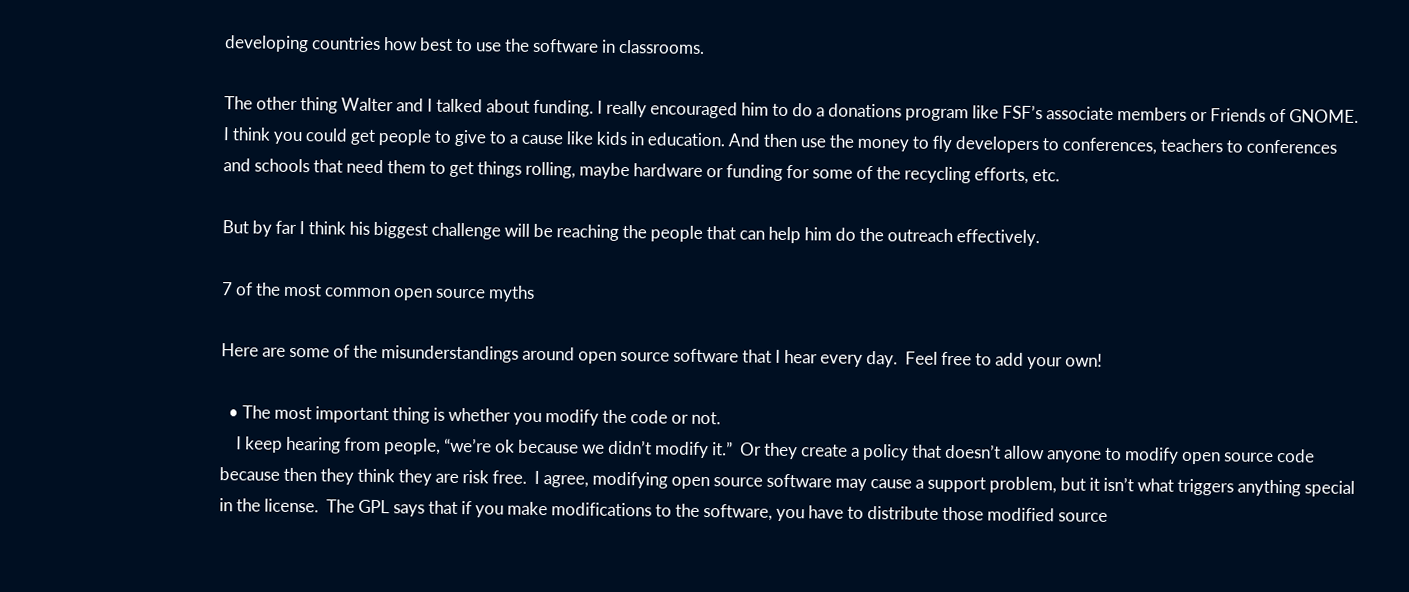developing countries how best to use the software in classrooms.

The other thing Walter and I talked about funding. I really encouraged him to do a donations program like FSF’s associate members or Friends of GNOME. I think you could get people to give to a cause like kids in education. And then use the money to fly developers to conferences, teachers to conferences and schools that need them to get things rolling, maybe hardware or funding for some of the recycling efforts, etc.

But by far I think his biggest challenge will be reaching the people that can help him do the outreach effectively.

7 of the most common open source myths

Here are some of the misunderstandings around open source software that I hear every day.  Feel free to add your own!

  • The most important thing is whether you modify the code or not.
    I keep hearing from people, “we’re ok because we didn’t modify it.”  Or they create a policy that doesn’t allow anyone to modify open source code because then they think they are risk free.  I agree, modifying open source software may cause a support problem, but it isn’t what triggers anything special in the license.  The GPL says that if you make modifications to the software, you have to distribute those modified source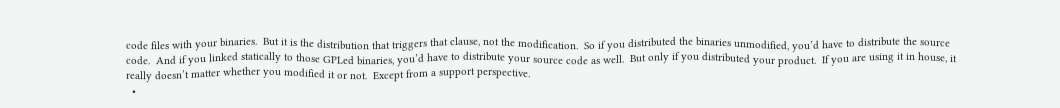code files with your binaries.  But it is the distribution that triggers that clause, not the modification.  So if you distributed the binaries unmodified, you’d have to distribute the source code.  And if you linked statically to those GPLed binaries, you’d have to distribute your source code as well.  But only if you distributed your product.  If you are using it in house, it really doesn’t matter whether you modified it or not.  Except from a support perspective.
  •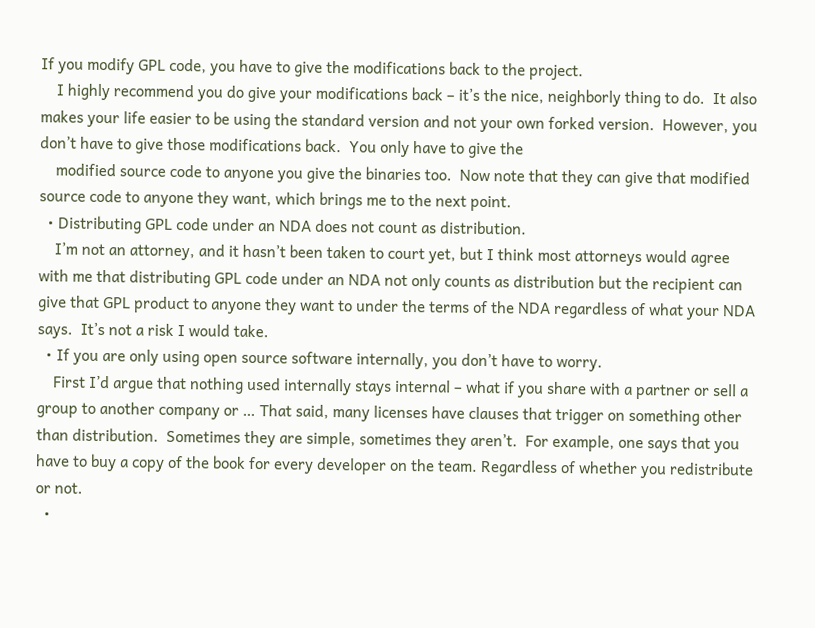If you modify GPL code, you have to give the modifications back to the project.
    I highly recommend you do give your modifications back – it’s the nice, neighborly thing to do.  It also makes your life easier to be using the standard version and not your own forked version.  However, you don’t have to give those modifications back.  You only have to give the
    modified source code to anyone you give the binaries too.  Now note that they can give that modified source code to anyone they want, which brings me to the next point.
  • Distributing GPL code under an NDA does not count as distribution.
    I’m not an attorney, and it hasn’t been taken to court yet, but I think most attorneys would agree with me that distributing GPL code under an NDA not only counts as distribution but the recipient can give that GPL product to anyone they want to under the terms of the NDA regardless of what your NDA says.  It’s not a risk I would take.
  • If you are only using open source software internally, you don’t have to worry.
    First I’d argue that nothing used internally stays internal – what if you share with a partner or sell a group to another company or … That said, many licenses have clauses that trigger on something other than distribution.  Sometimes they are simple, sometimes they aren’t.  For example, one says that you have to buy a copy of the book for every developer on the team. Regardless of whether you redistribute or not.
  •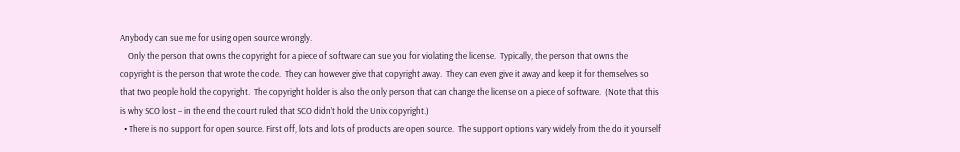Anybody can sue me for using open source wrongly.
    Only the person that owns the copyright for a piece of software can sue you for violating the license.  Typically, the person that owns the copyright is the person that wrote the code.  They can however give that copyright away.  They can even give it away and keep it for themselves so that two people hold the copyright.  The copyright holder is also the only person that can change the license on a piece of software.  (Note that this is why SCO lost – in the end the court ruled that SCO didn’t hold the Unix copyright.)
  • There is no support for open source. First off, lots and lots of products are open source.  The support options vary widely from the do it yourself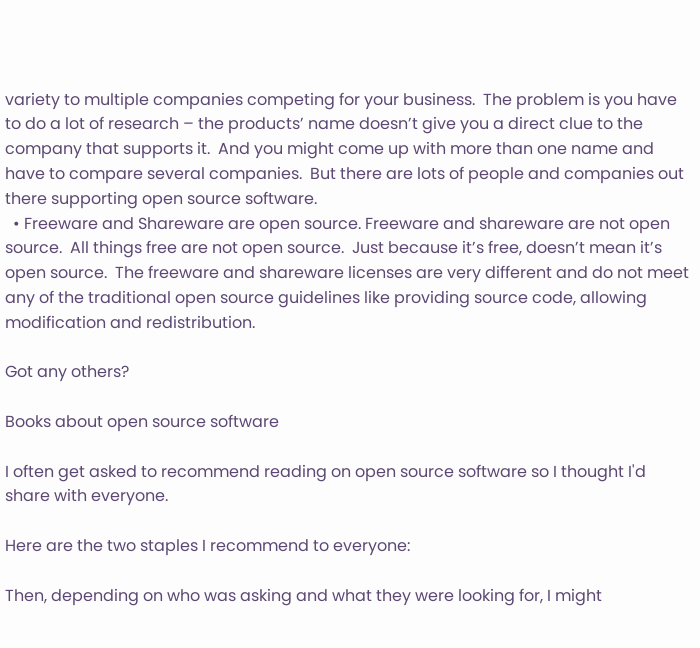variety to multiple companies competing for your business.  The problem is you have to do a lot of research – the products’ name doesn’t give you a direct clue to the company that supports it.  And you might come up with more than one name and have to compare several companies.  But there are lots of people and companies out there supporting open source software.
  • Freeware and Shareware are open source. Freeware and shareware are not open source.  All things free are not open source.  Just because it’s free, doesn’t mean it’s open source.  The freeware and shareware licenses are very different and do not meet any of the traditional open source guidelines like providing source code, allowing modification and redistribution.

Got any others?

Books about open source software

I often get asked to recommend reading on open source software so I thought I'd share with everyone.

Here are the two staples I recommend to everyone:

Then, depending on who was asking and what they were looking for, I might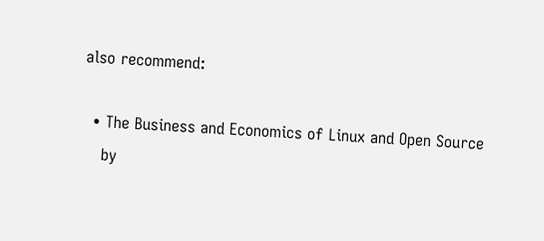also recommend:

  • The Business and Economics of Linux and Open Source
    by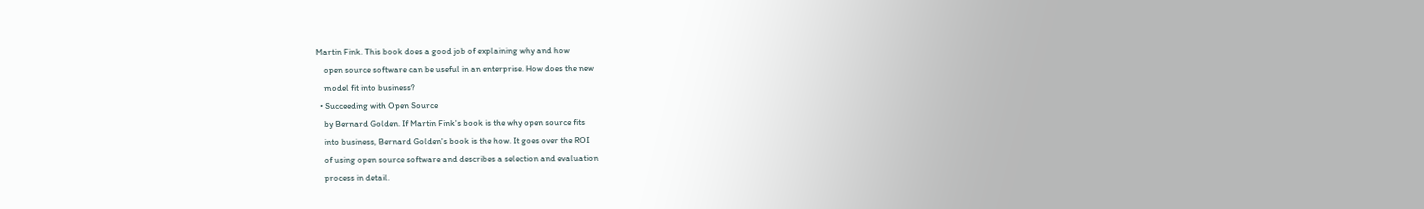Martin Fink. This book does a good job of explaining why and how
    open source software can be useful in an enterprise. How does the new
    model fit into business?
  • Succeeding with Open Source
    by Bernard Golden. If Martin Fink's book is the why open source fits
    into business, Bernard Golden's book is the how. It goes over the ROI
    of using open source software and describes a selection and evaluation
    process in detail.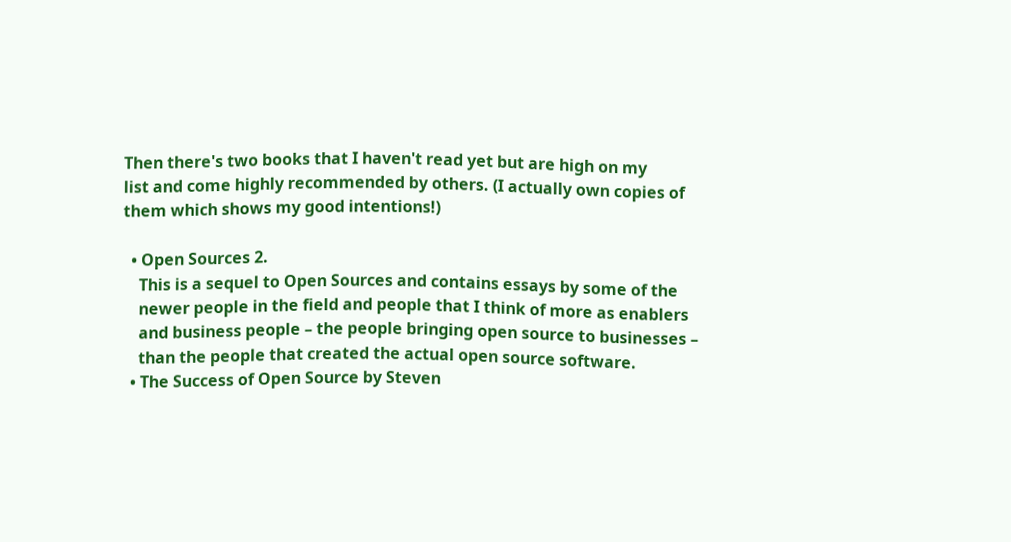Then there's two books that I haven't read yet but are high on my
list and come highly recommended by others. (I actually own copies of
them which shows my good intentions!)

  • Open Sources 2.
    This is a sequel to Open Sources and contains essays by some of the
    newer people in the field and people that I think of more as enablers
    and business people – the people bringing open source to businesses –
    than the people that created the actual open source software.
  • The Success of Open Source by Steven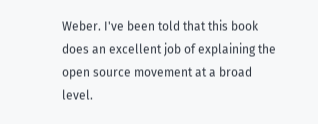Weber. I've been told that this book does an excellent job of explaining the open source movement at a broad level.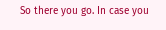So there you go. In case you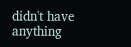didn't have anything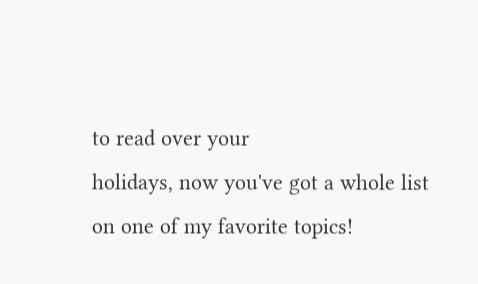to read over your
holidays, now you've got a whole list on one of my favorite topics!